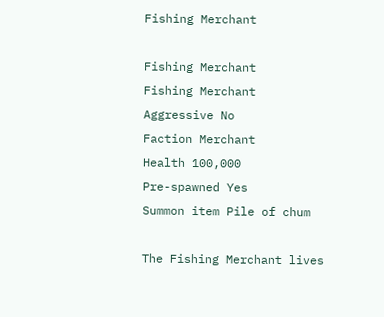Fishing Merchant

Fishing Merchant
Fishing Merchant
Aggressive No
Faction Merchant
Health 100,000
Pre-spawned Yes
Summon item Pile of chum

The Fishing Merchant lives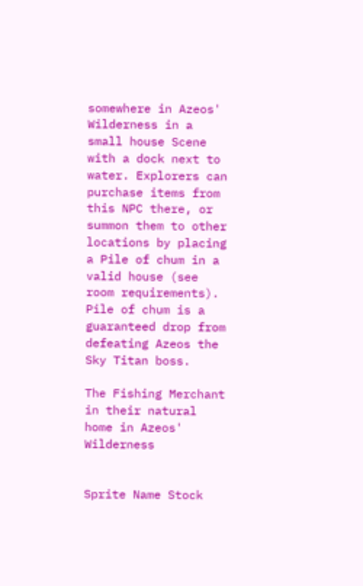somewhere in Azeos' Wilderness in a small house Scene with a dock next to water. Explorers can purchase items from this NPC there, or summon them to other locations by placing a Pile of chum in a valid house (see room requirements). Pile of chum is a guaranteed drop from defeating Azeos the Sky Titan boss.

The Fishing Merchant in their natural home in Azeos' Wilderness


Sprite Name Stock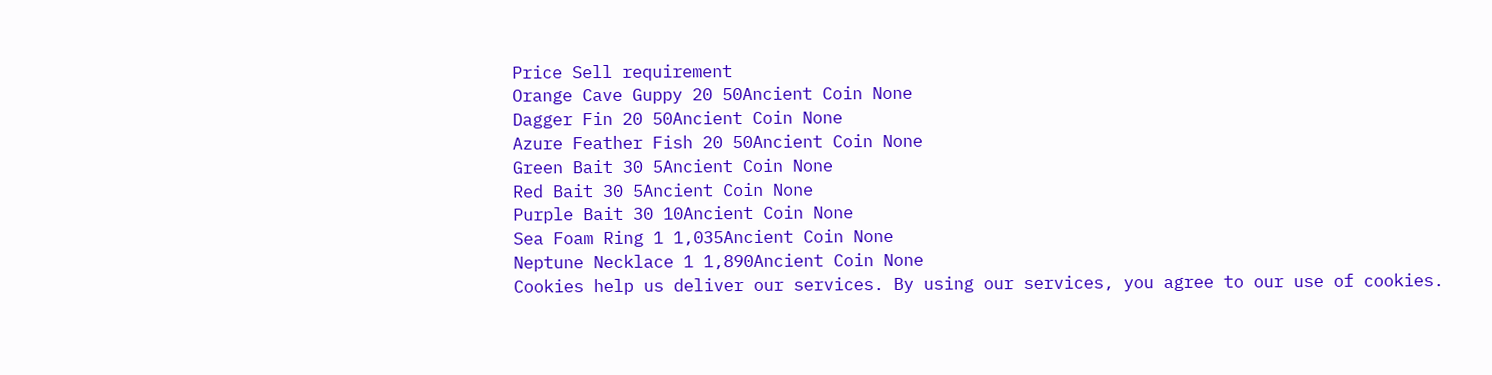Price Sell requirement
Orange Cave Guppy 20 50Ancient Coin None
Dagger Fin 20 50Ancient Coin None
Azure Feather Fish 20 50Ancient Coin None
Green Bait 30 5Ancient Coin None
Red Bait 30 5Ancient Coin None
Purple Bait 30 10Ancient Coin None
Sea Foam Ring 1 1,035Ancient Coin None
Neptune Necklace 1 1,890Ancient Coin None
Cookies help us deliver our services. By using our services, you agree to our use of cookies.